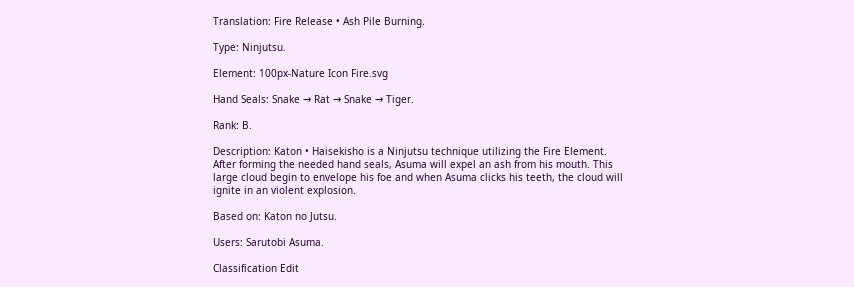Translation: Fire Release • Ash Pile Burning.

Type: Ninjutsu.

Element: 100px-Nature Icon Fire.svg

Hand Seals: Snake → Rat → Snake → Tiger.

Rank: B.

Description: Katon • Haisekisho is a Ninjutsu technique utilizing the Fire Element. After forming the needed hand seals, Asuma will expel an ash from his mouth. This large cloud begin to envelope his foe and when Asuma clicks his teeth, the cloud will ignite in an violent explosion.

Based on: Katon no Jutsu.

Users: Sarutobi Asuma.

Classification Edit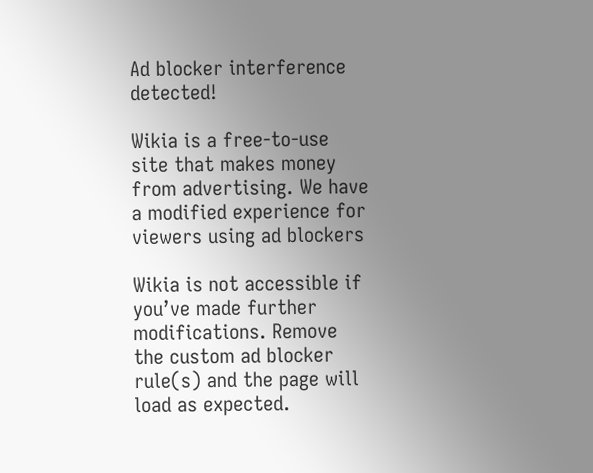Ad blocker interference detected!

Wikia is a free-to-use site that makes money from advertising. We have a modified experience for viewers using ad blockers

Wikia is not accessible if you’ve made further modifications. Remove the custom ad blocker rule(s) and the page will load as expected.